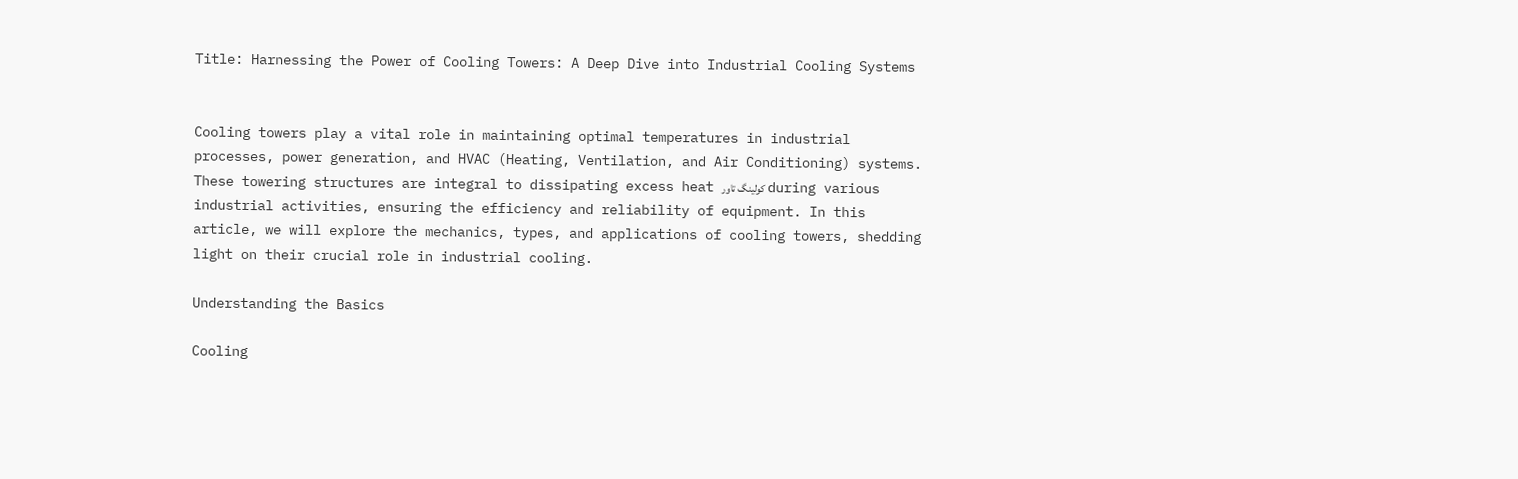Title: Harnessing the Power of Cooling Towers: A Deep Dive into Industrial Cooling Systems


Cooling towers play a vital role in maintaining optimal temperatures in industrial processes, power generation, and HVAC (Heating, Ventilation, and Air Conditioning) systems. These towering structures are integral to dissipating excess heat کولینگ تاور during various industrial activities, ensuring the efficiency and reliability of equipment. In this article, we will explore the mechanics, types, and applications of cooling towers, shedding light on their crucial role in industrial cooling.

Understanding the Basics

Cooling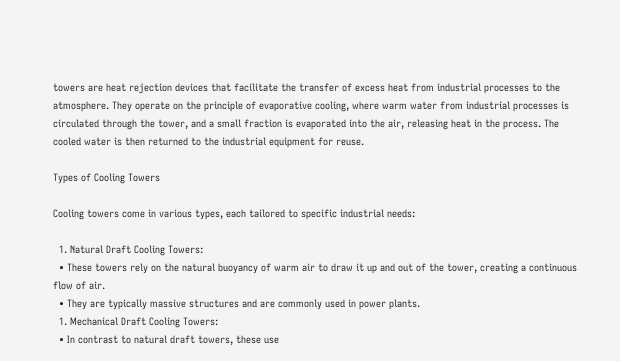towers are heat rejection devices that facilitate the transfer of excess heat from industrial processes to the atmosphere. They operate on the principle of evaporative cooling, where warm water from industrial processes is circulated through the tower, and a small fraction is evaporated into the air, releasing heat in the process. The cooled water is then returned to the industrial equipment for reuse.

Types of Cooling Towers

Cooling towers come in various types, each tailored to specific industrial needs:

  1. Natural Draft Cooling Towers:
  • These towers rely on the natural buoyancy of warm air to draw it up and out of the tower, creating a continuous flow of air.
  • They are typically massive structures and are commonly used in power plants.
  1. Mechanical Draft Cooling Towers:
  • In contrast to natural draft towers, these use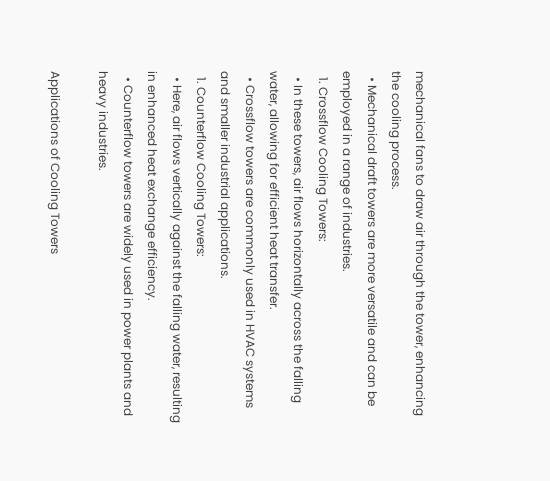mechanical fans to draw air through the tower, enhancing the cooling process.
  • Mechanical draft towers are more versatile and can be employed in a range of industries.
  1. Crossflow Cooling Towers:
  • In these towers, air flows horizontally across the falling water, allowing for efficient heat transfer.
  • Crossflow towers are commonly used in HVAC systems and smaller industrial applications.
  1. Counterflow Cooling Towers:
  • Here, air flows vertically against the falling water, resulting in enhanced heat exchange efficiency.
  • Counterflow towers are widely used in power plants and heavy industries.

Applications of Cooling Towers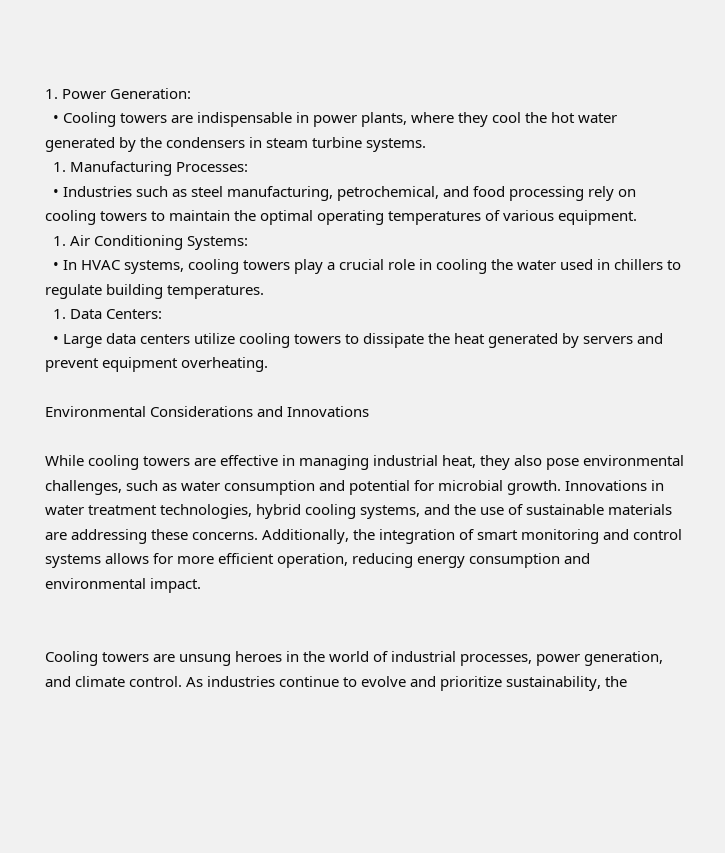1. Power Generation:
  • Cooling towers are indispensable in power plants, where they cool the hot water generated by the condensers in steam turbine systems.
  1. Manufacturing Processes:
  • Industries such as steel manufacturing, petrochemical, and food processing rely on cooling towers to maintain the optimal operating temperatures of various equipment.
  1. Air Conditioning Systems:
  • In HVAC systems, cooling towers play a crucial role in cooling the water used in chillers to regulate building temperatures.
  1. Data Centers:
  • Large data centers utilize cooling towers to dissipate the heat generated by servers and prevent equipment overheating.

Environmental Considerations and Innovations

While cooling towers are effective in managing industrial heat, they also pose environmental challenges, such as water consumption and potential for microbial growth. Innovations in water treatment technologies, hybrid cooling systems, and the use of sustainable materials are addressing these concerns. Additionally, the integration of smart monitoring and control systems allows for more efficient operation, reducing energy consumption and environmental impact.


Cooling towers are unsung heroes in the world of industrial processes, power generation, and climate control. As industries continue to evolve and prioritize sustainability, the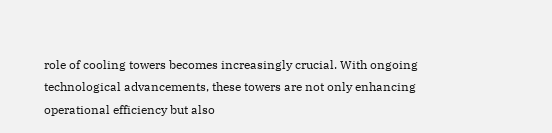role of cooling towers becomes increasingly crucial. With ongoing technological advancements, these towers are not only enhancing operational efficiency but also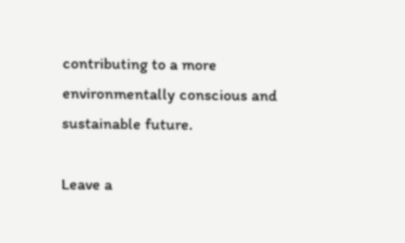contributing to a more environmentally conscious and sustainable future.

Leave a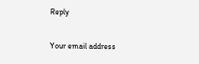Reply

Your email address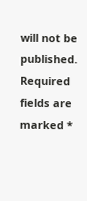will not be published. Required fields are marked *